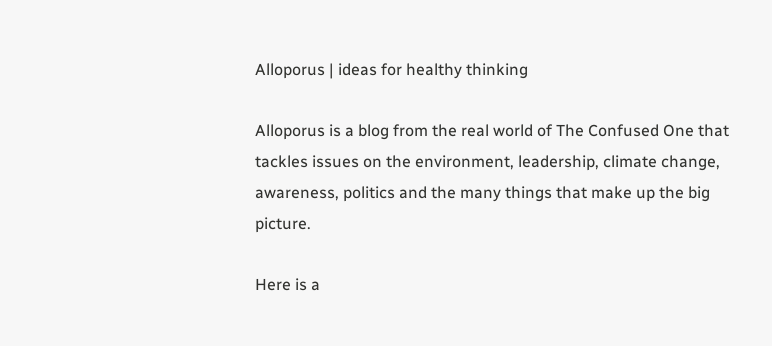Alloporus | ideas for healthy thinking

Alloporus is a blog from the real world of The Confused One that tackles issues on the environment, leadership, climate change, awareness, politics and the many things that make up the big picture.

Here is a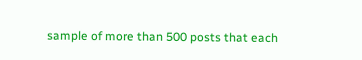sample of more than 500 posts that each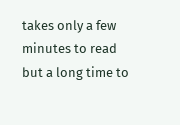takes only a few minutes to read but a long time to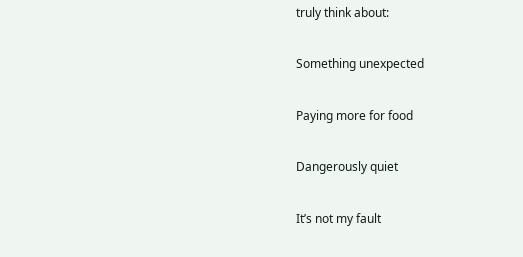truly think about:

Something unexpected

Paying more for food

Dangerously quiet

It’s not my fault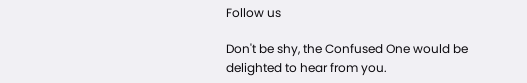Follow us

Don't be shy, the Confused One would be delighted to hear from you.